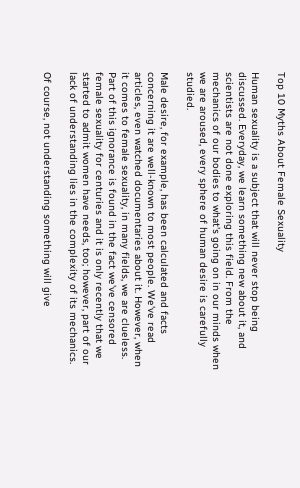Top 10 Myths About Female Sexuality

Human sexuality is a subject that will never stop being discussed. Everyday, we learn something new about it, and scientists are not done exploring this field. From the mechanics of our bodies to what's going on in our minds when we are aroused, every sphere of human desire is carefully studied.

Male desire, for example, has been calculated and facts concerning it are well-known to most people. We've read articles, even watched documentaries about it. However, when it comes to female sexuality, in many fields, we are clueless. Part of this ignorance is found in the fact we've censored female sexuality for centuries and it is only recently that we started to admit women have needs, too; however, part of our lack of understanding lies in the complexity of its mechanics.

Of course, not understanding something will give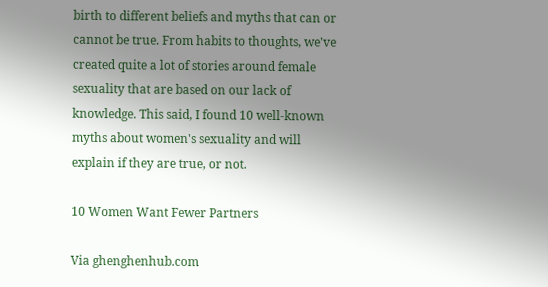birth to different beliefs and myths that can or cannot be true. From habits to thoughts, we've created quite a lot of stories around female sexuality that are based on our lack of knowledge. This said, I found 10 well-known myths about women's sexuality and will explain if they are true, or not.

10 Women Want Fewer Partners

Via ghenghenhub.com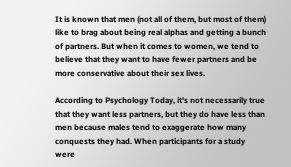It is known that men (not all of them, but most of them) like to brag about being real alphas and getting a bunch of partners. But when it comes to women, we tend to believe that they want to have fewer partners and be more conservative about their sex lives.

According to Psychology Today, it's not necessarily true that they want less partners, but they do have less than men because males tend to exaggerate how many conquests they had. When participants for a study were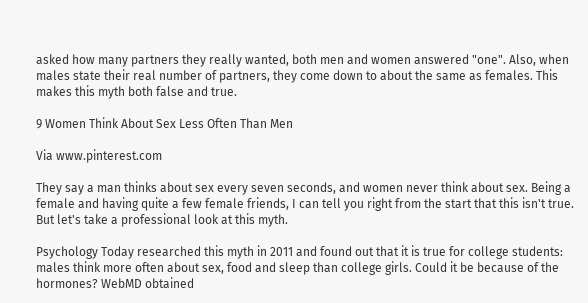asked how many partners they really wanted, both men and women answered "one". Also, when males state their real number of partners, they come down to about the same as females. This makes this myth both false and true.

9 Women Think About Sex Less Often Than Men

Via www.pinterest.com

They say a man thinks about sex every seven seconds, and women never think about sex. Being a female and having quite a few female friends, I can tell you right from the start that this isn't true. But let's take a professional look at this myth.

Psychology Today researched this myth in 2011 and found out that it is true for college students: males think more often about sex, food and sleep than college girls. Could it be because of the hormones? WebMD obtained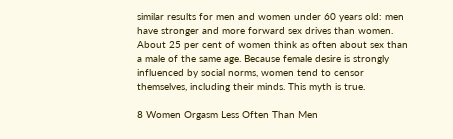similar results for men and women under 60 years old: men have stronger and more forward sex drives than women. About 25 per cent of women think as often about sex than a male of the same age. Because female desire is strongly influenced by social norms, women tend to censor themselves, including their minds. This myth is true.

8 Women Orgasm Less Often Than Men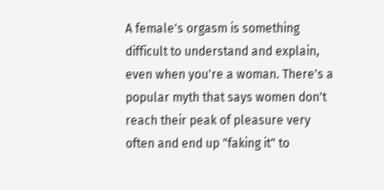A female's orgasm is something difficult to understand and explain, even when you're a woman. There's a popular myth that says women don't reach their peak of pleasure very often and end up "faking it" to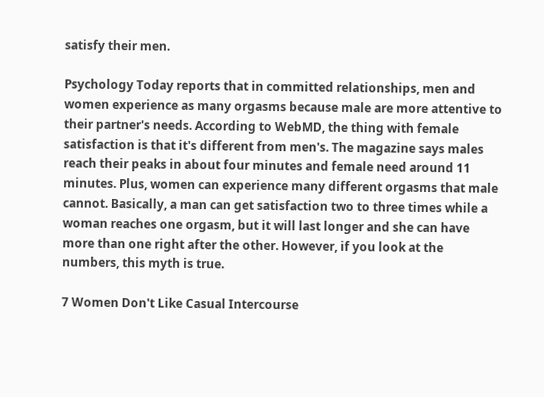satisfy their men.

Psychology Today reports that in committed relationships, men and women experience as many orgasms because male are more attentive to their partner's needs. According to WebMD, the thing with female satisfaction is that it's different from men's. The magazine says males reach their peaks in about four minutes and female need around 11 minutes. Plus, women can experience many different orgasms that male cannot. Basically, a man can get satisfaction two to three times while a woman reaches one orgasm, but it will last longer and she can have more than one right after the other. However, if you look at the numbers, this myth is true.

7 Women Don't Like Casual Intercourse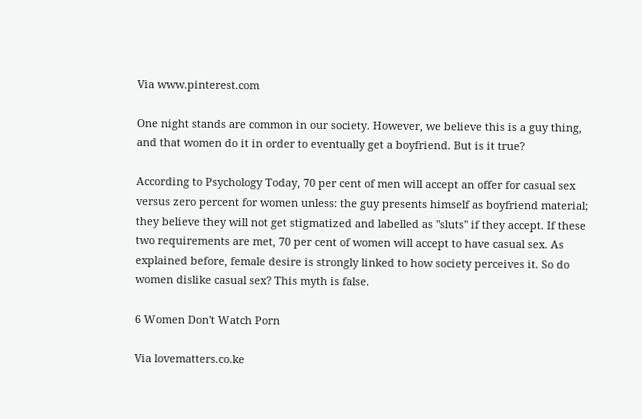Via www.pinterest.com

One night stands are common in our society. However, we believe this is a guy thing, and that women do it in order to eventually get a boyfriend. But is it true?

According to Psychology Today, 70 per cent of men will accept an offer for casual sex versus zero percent for women unless: the guy presents himself as boyfriend material; they believe they will not get stigmatized and labelled as "sluts" if they accept. If these two requirements are met, 70 per cent of women will accept to have casual sex. As explained before, female desire is strongly linked to how society perceives it. So do women dislike casual sex? This myth is false.

6 Women Don't Watch Porn

Via lovematters.co.ke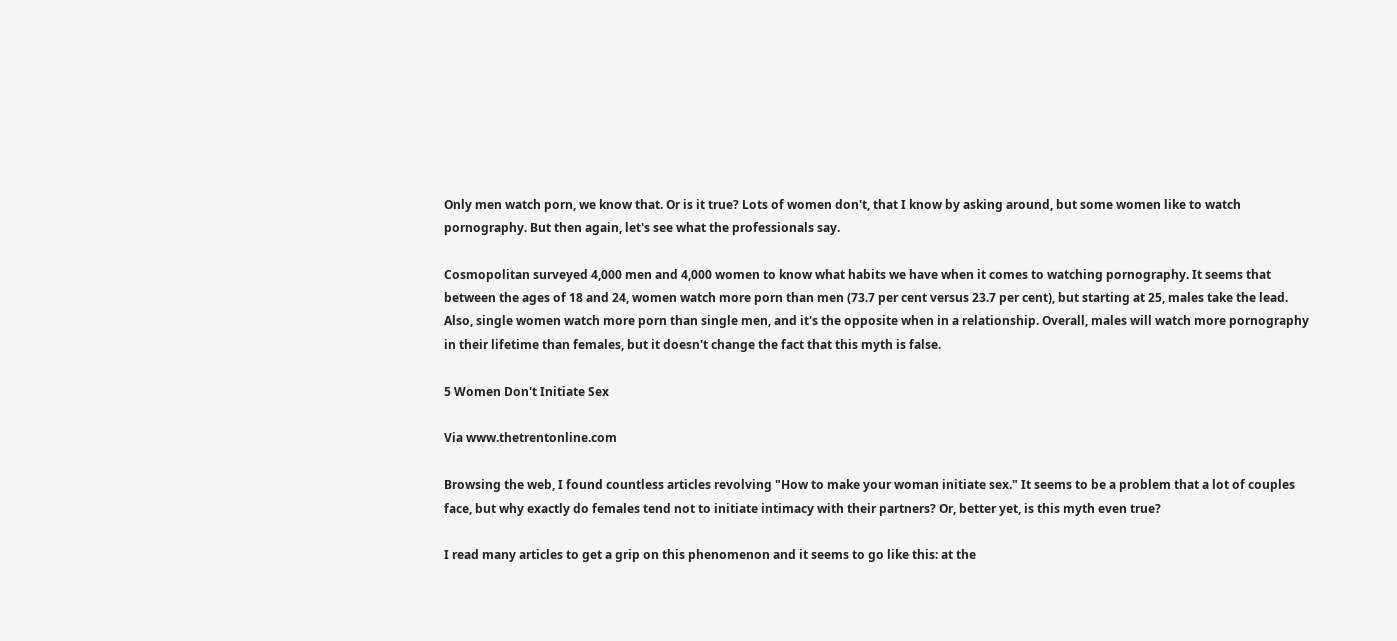Only men watch porn, we know that. Or is it true? Lots of women don't, that I know by asking around, but some women like to watch pornography. But then again, let's see what the professionals say.

Cosmopolitan surveyed 4,000 men and 4,000 women to know what habits we have when it comes to watching pornography. It seems that between the ages of 18 and 24, women watch more porn than men (73.7 per cent versus 23.7 per cent), but starting at 25, males take the lead. Also, single women watch more porn than single men, and it's the opposite when in a relationship. Overall, males will watch more pornography in their lifetime than females, but it doesn't change the fact that this myth is false.

5 Women Don't Initiate Sex

Via www.thetrentonline.com

Browsing the web, I found countless articles revolving "How to make your woman initiate sex." It seems to be a problem that a lot of couples face, but why exactly do females tend not to initiate intimacy with their partners? Or, better yet, is this myth even true?

I read many articles to get a grip on this phenomenon and it seems to go like this: at the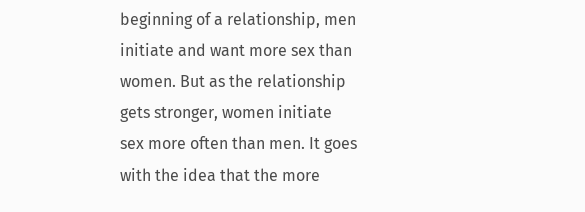beginning of a relationship, men initiate and want more sex than women. But as the relationship gets stronger, women initiate sex more often than men. It goes with the idea that the more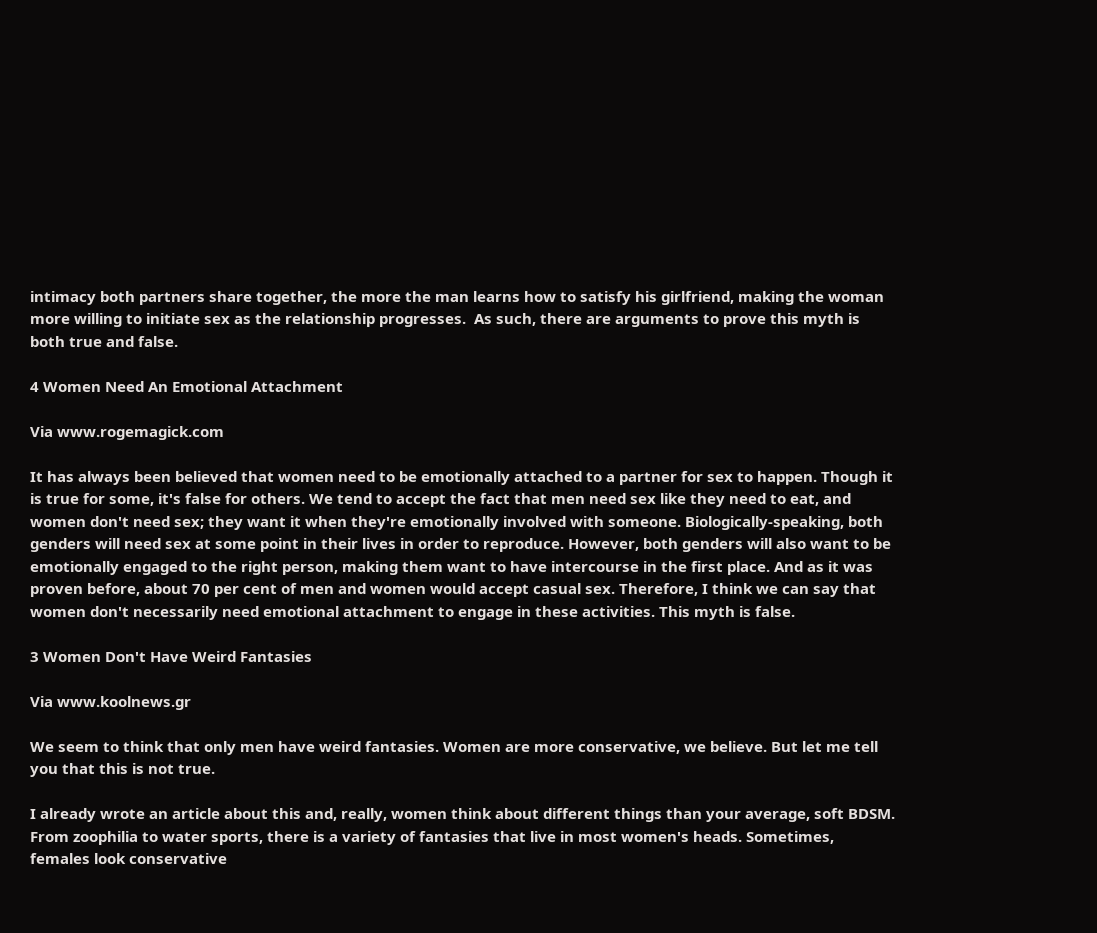intimacy both partners share together, the more the man learns how to satisfy his girlfriend, making the woman more willing to initiate sex as the relationship progresses.  As such, there are arguments to prove this myth is both true and false.

4 Women Need An Emotional Attachment

Via www.rogemagick.com

It has always been believed that women need to be emotionally attached to a partner for sex to happen. Though it is true for some, it's false for others. We tend to accept the fact that men need sex like they need to eat, and women don't need sex; they want it when they're emotionally involved with someone. Biologically-speaking, both genders will need sex at some point in their lives in order to reproduce. However, both genders will also want to be emotionally engaged to the right person, making them want to have intercourse in the first place. And as it was proven before, about 70 per cent of men and women would accept casual sex. Therefore, I think we can say that women don't necessarily need emotional attachment to engage in these activities. This myth is false.

3 Women Don't Have Weird Fantasies

Via www.koolnews.gr

We seem to think that only men have weird fantasies. Women are more conservative, we believe. But let me tell you that this is not true.

I already wrote an article about this and, really, women think about different things than your average, soft BDSM. From zoophilia to water sports, there is a variety of fantasies that live in most women's heads. Sometimes, females look conservative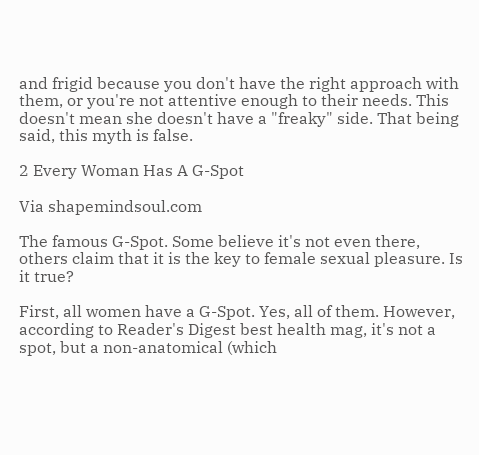and frigid because you don't have the right approach with them, or you're not attentive enough to their needs. This doesn't mean she doesn't have a "freaky" side. That being said, this myth is false.

2 Every Woman Has A G-Spot

Via shapemindsoul.com

The famous G-Spot. Some believe it's not even there, others claim that it is the key to female sexual pleasure. Is it true?

First, all women have a G-Spot. Yes, all of them. However, according to Reader's Digest best health mag, it's not a spot, but a non-anatomical (which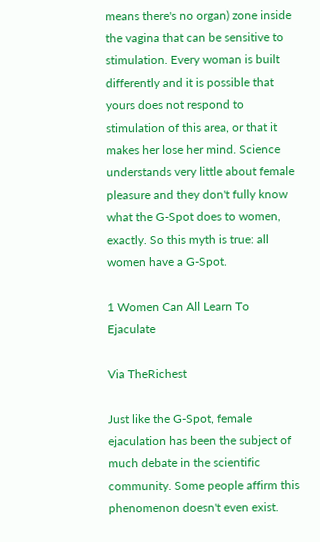means there's no organ) zone inside the vagina that can be sensitive to stimulation. Every woman is built differently and it is possible that yours does not respond to stimulation of this area, or that it makes her lose her mind. Science understands very little about female pleasure and they don't fully know what the G-Spot does to women, exactly. So this myth is true: all women have a G-Spot.

1 Women Can All Learn To Ejaculate

Via TheRichest

Just like the G-Spot, female ejaculation has been the subject of much debate in the scientific community. Some people affirm this phenomenon doesn't even exist.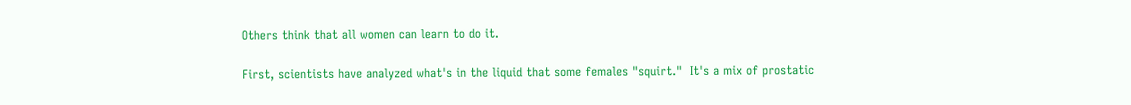Others think that all women can learn to do it.

First, scientists have analyzed what's in the liquid that some females "squirt."  It's a mix of prostatic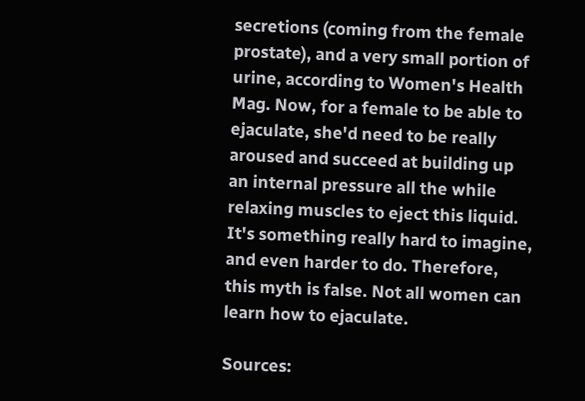secretions (coming from the female prostate), and a very small portion of urine, according to Women's Health Mag. Now, for a female to be able to ejaculate, she'd need to be really aroused and succeed at building up an internal pressure all the while relaxing muscles to eject this liquid. It's something really hard to imagine, and even harder to do. Therefore, this myth is false. Not all women can learn how to ejaculate.

Sources: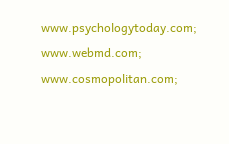www.psychologytoday.com; www.webmd.com; www.cosmopolitan.com;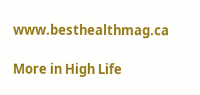www.besthealthmag.ca

More in High Life